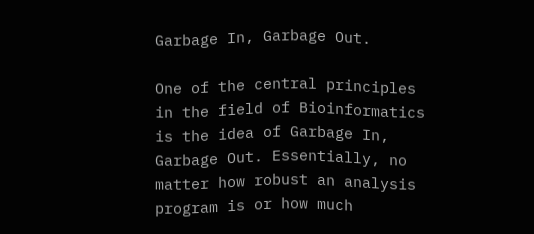Garbage In, Garbage Out.

One of the central principles in the field of Bioinformatics is the idea of Garbage In, Garbage Out. Essentially, no matter how robust an analysis program is or how much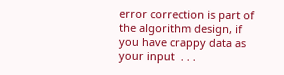error correction is part of the algorithm design, if you have crappy data as your input  . . .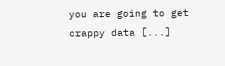you are going to get crappy data [...]